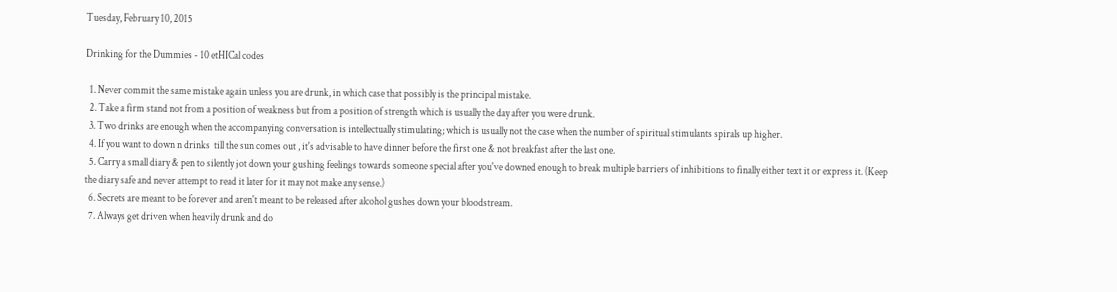Tuesday, February 10, 2015

Drinking for the Dummies - 10 etHICal codes

  1. Never commit the same mistake again unless you are drunk, in which case that possibly is the principal mistake.
  2. Take a firm stand not from a position of weakness but from a position of strength which is usually the day after you were drunk.
  3. Two drinks are enough when the accompanying conversation is intellectually stimulating; which is usually not the case when the number of spiritual stimulants spirals up higher.
  4. If you want to down n drinks  till the sun comes out , it's advisable to have dinner before the first one & not breakfast after the last one.
  5. Carry a small diary & pen to silently jot down your gushing feelings towards someone special after you've downed enough to break multiple barriers of inhibitions to finally either text it or express it. (Keep the diary safe and never attempt to read it later for it may not make any sense.)
  6. Secrets are meant to be forever and aren't meant to be released after alcohol gushes down your bloodstream.
  7. Always get driven when heavily drunk and do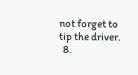not forget to tip the driver.
  8.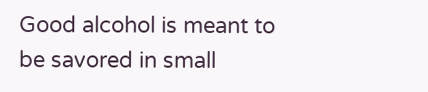Good alcohol is meant to be savored in small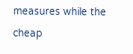measures while the cheap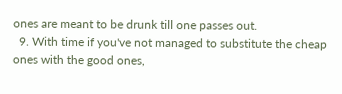ones are meant to be drunk till one passes out.
  9. With time if you've not managed to substitute the cheap ones with the good ones,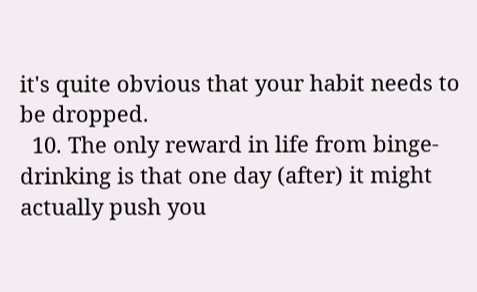it's quite obvious that your habit needs to be dropped.
  10. The only reward in life from binge-drinking is that one day (after) it might actually push you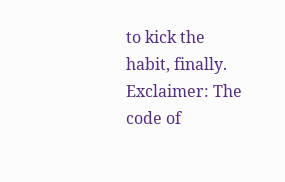to kick the habit, finally.
Exclaimer: The code of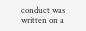conduct was written on a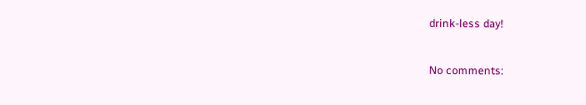drink-less day!

No comments: